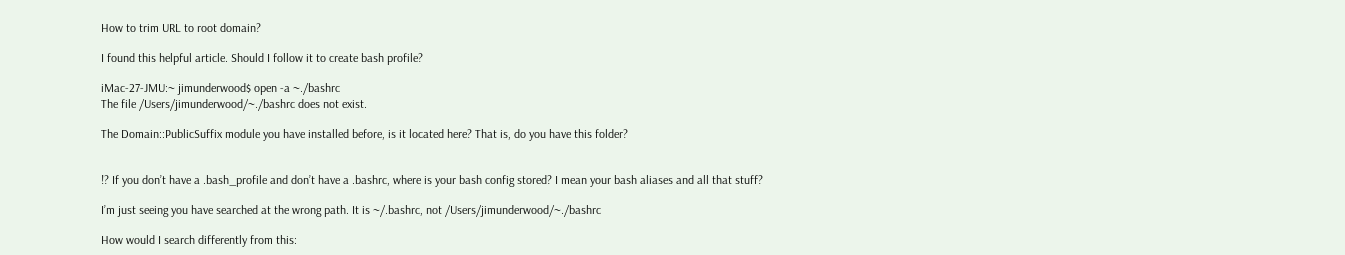How to trim URL to root domain?

I found this helpful article. Should I follow it to create bash profile?

iMac-27-JMU:~ jimunderwood$ open -a ~./bashrc
The file /Users/jimunderwood/~./bashrc does not exist.

The Domain::PublicSuffix module you have installed before, is it located here? That is, do you have this folder?


!? If you don’t have a .bash_profile and don’t have a .bashrc, where is your bash config stored? I mean your bash aliases and all that stuff?

I’m just seeing you have searched at the wrong path. It is ~/.bashrc, not /Users/jimunderwood/~./bashrc

How would I search differently from this: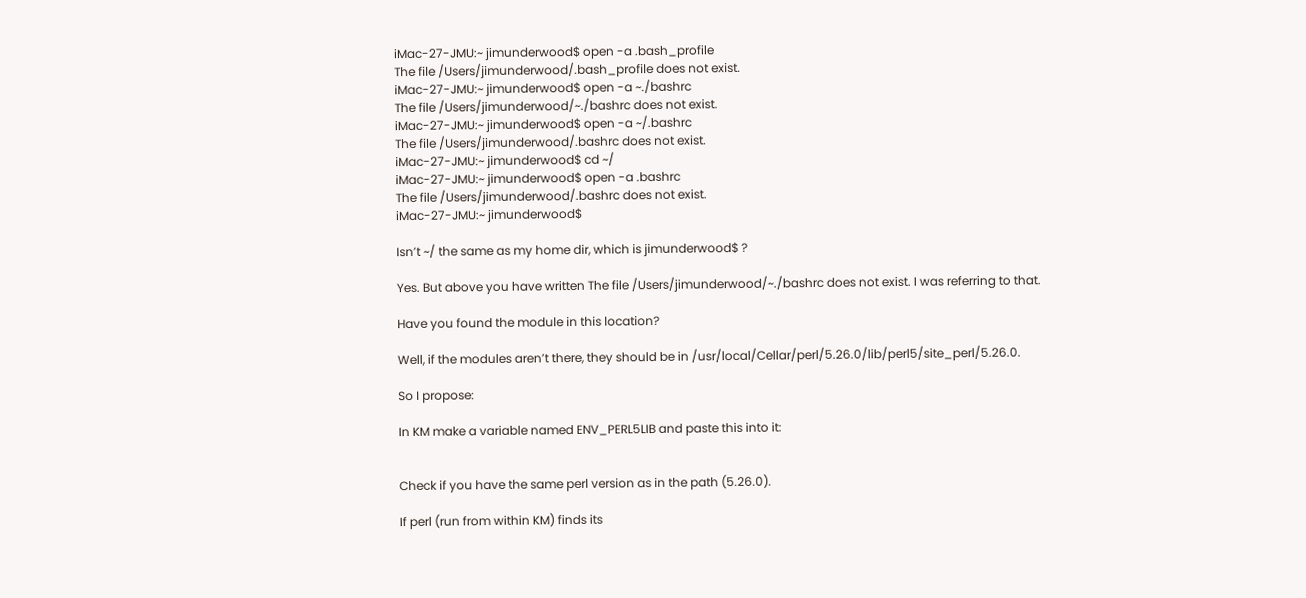iMac-27-JMU:~ jimunderwood$ open -a .bash_profile
The file /Users/jimunderwood/.bash_profile does not exist.
iMac-27-JMU:~ jimunderwood$ open -a ~./bashrc
The file /Users/jimunderwood/~./bashrc does not exist.
iMac-27-JMU:~ jimunderwood$ open -a ~/.bashrc
The file /Users/jimunderwood/.bashrc does not exist.
iMac-27-JMU:~ jimunderwood$ cd ~/
iMac-27-JMU:~ jimunderwood$ open -a .bashrc
The file /Users/jimunderwood/.bashrc does not exist.
iMac-27-JMU:~ jimunderwood$

Isn’t ~/ the same as my home dir, which is jimunderwood$ ?

Yes. But above you have written The file /Users/jimunderwood/~./bashrc does not exist. I was referring to that.

Have you found the module in this location?

Well, if the modules aren’t there, they should be in /usr/local/Cellar/perl/5.26.0/lib/perl5/site_perl/5.26.0.

So I propose:

In KM make a variable named ENV_PERL5LIB and paste this into it:


Check if you have the same perl version as in the path (5.26.0).

If perl (run from within KM) finds its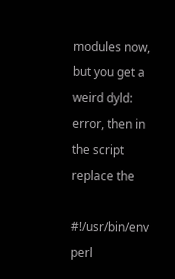modules now, but you get a weird dyld: error, then in the script replace the

#!/usr/bin/env perl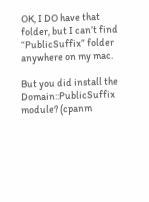OK, I DO have that folder, but I can’t find “PublicSuffix” folder anywhere on my mac.

But you did install the Domain::PublicSuffix module? (cpanm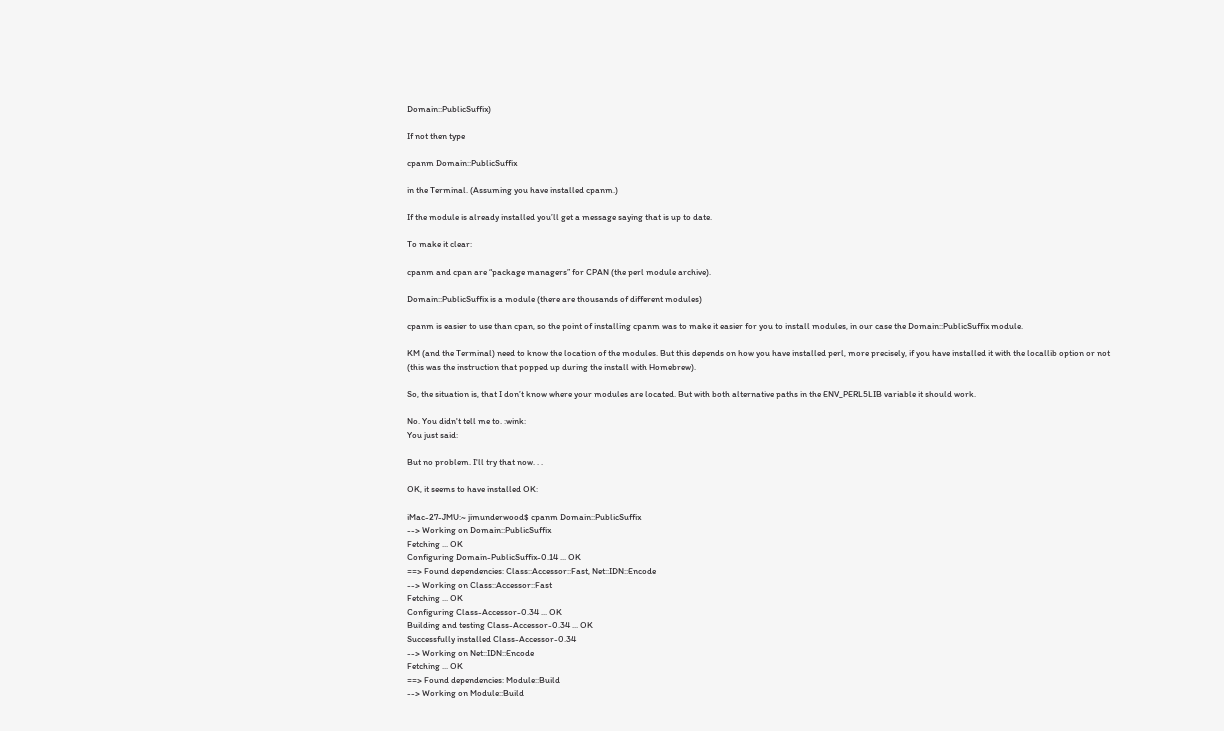Domain::PublicSuffix)

If not then type

cpanm Domain::PublicSuffix

in the Terminal. (Assuming you have installed cpanm.)

If the module is already installed you’ll get a message saying that is up to date.

To make it clear:

cpanm and cpan are “package managers” for CPAN (the perl module archive).

Domain::PublicSuffix is a module (there are thousands of different modules)

cpanm is easier to use than cpan, so the point of installing cpanm was to make it easier for you to install modules, in our case the Domain::PublicSuffix module.

KM (and the Terminal) need to know the location of the modules. But this depends on how you have installed perl, more precisely, if you have installed it with the locallib option or not (this was the instruction that popped up during the install with Homebrew).

So, the situation is, that I don’t know where your modules are located. But with both alternative paths in the ENV_PERL5LIB variable it should work.

No. You didn't tell me to. :wink:
You just said:

But no problem. I'll try that now. . .

OK, it seems to have installed OK:

iMac-27-JMU:~ jimunderwood$ cpanm Domain::PublicSuffix
--> Working on Domain::PublicSuffix
Fetching ... OK
Configuring Domain-PublicSuffix-0.14 ... OK
==> Found dependencies: Class::Accessor::Fast, Net::IDN::Encode
--> Working on Class::Accessor::Fast
Fetching ... OK
Configuring Class-Accessor-0.34 ... OK
Building and testing Class-Accessor-0.34 ... OK
Successfully installed Class-Accessor-0.34
--> Working on Net::IDN::Encode
Fetching ... OK
==> Found dependencies: Module::Build
--> Working on Module::Build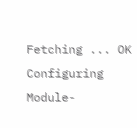Fetching ... OK
Configuring Module-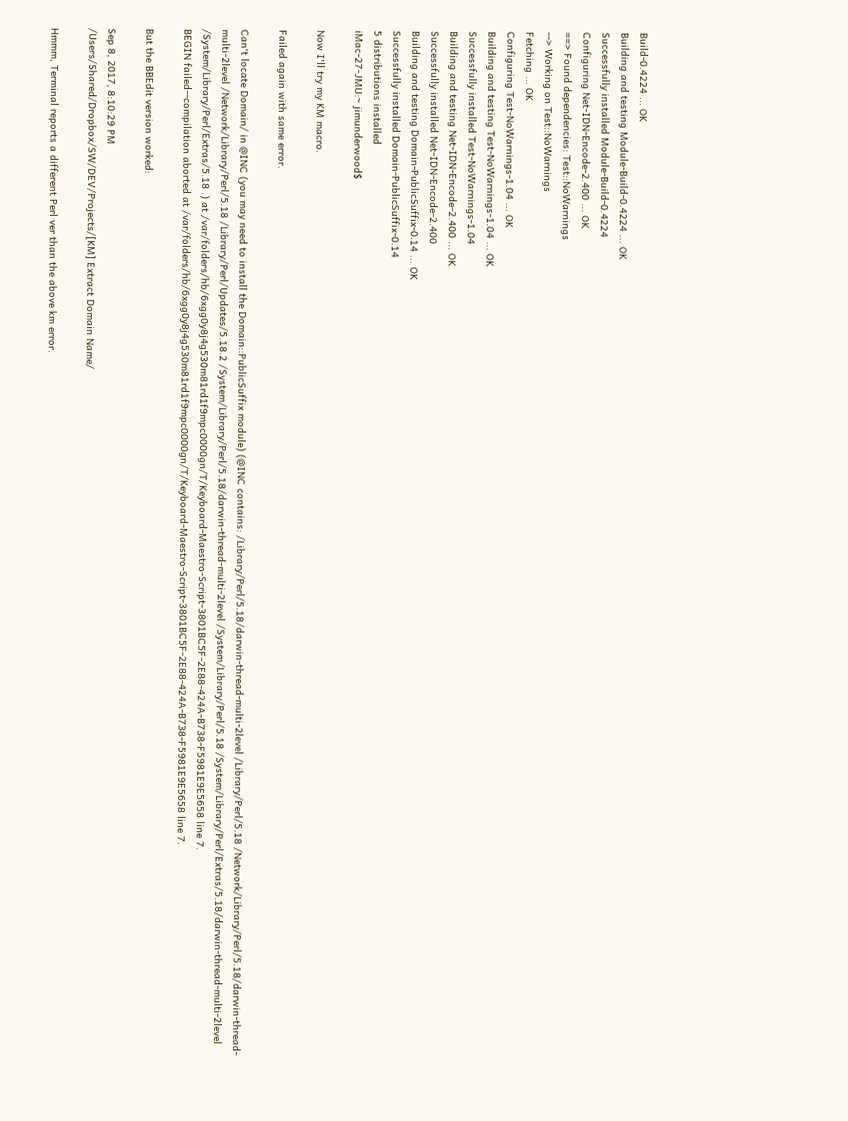Build-0.4224 ... OK
Building and testing Module-Build-0.4224 ... OK
Successfully installed Module-Build-0.4224
Configuring Net-IDN-Encode-2.400 ... OK
==> Found dependencies: Test::NoWarnings
--> Working on Test::NoWarnings
Fetching ... OK
Configuring Test-NoWarnings-1.04 ... OK
Building and testing Test-NoWarnings-1.04 ... OK
Successfully installed Test-NoWarnings-1.04
Building and testing Net-IDN-Encode-2.400 ... OK
Successfully installed Net-IDN-Encode-2.400
Building and testing Domain-PublicSuffix-0.14 ... OK
Successfully installed Domain-PublicSuffix-0.14
5 distributions installed
iMac-27-JMU:~ jimunderwood$

Now I'll try my KM macro.

Failed again with same error.

Can't locate Domain/ in @INC (you may need to install the Domain::PublicSuffix module) (@INC contains: /Library/Perl/5.18/darwin-thread-multi-2level /Library/Perl/5.18 /Network/Library/Perl/5.18/darwin-thread-multi-2level /Network/Library/Perl/5.18 /Library/Perl/Updates/5.18.2 /System/Library/Perl/5.18/darwin-thread-multi-2level /System/Library/Perl/5.18 /System/Library/Perl/Extras/5.18/darwin-thread-multi-2level /System/Library/Perl/Extras/5.18 .) at /var/folders/hb/6xgg0y8j4g530m81rd1f9mpc0000gn/T/Keyboard-Maestro-Script-3801BC5F-2E88-424A-B738-F5981E9E5658 line 7.
BEGIN failed--compilation aborted at /var/folders/hb/6xgg0y8j4g530m81rd1f9mpc0000gn/T/Keyboard-Maestro-Script-3801BC5F-2E88-424A-B738-F5981E9E5658 line 7.

But the BBEdit version worked:

Sep 8, 2017, 8:10:29 PM
/Users/Shared/Dropbox/SW/DEV/Projects/[KM] Extract Domain Name/

Hmmm, Terminal reports a different Perl ver than the above km error.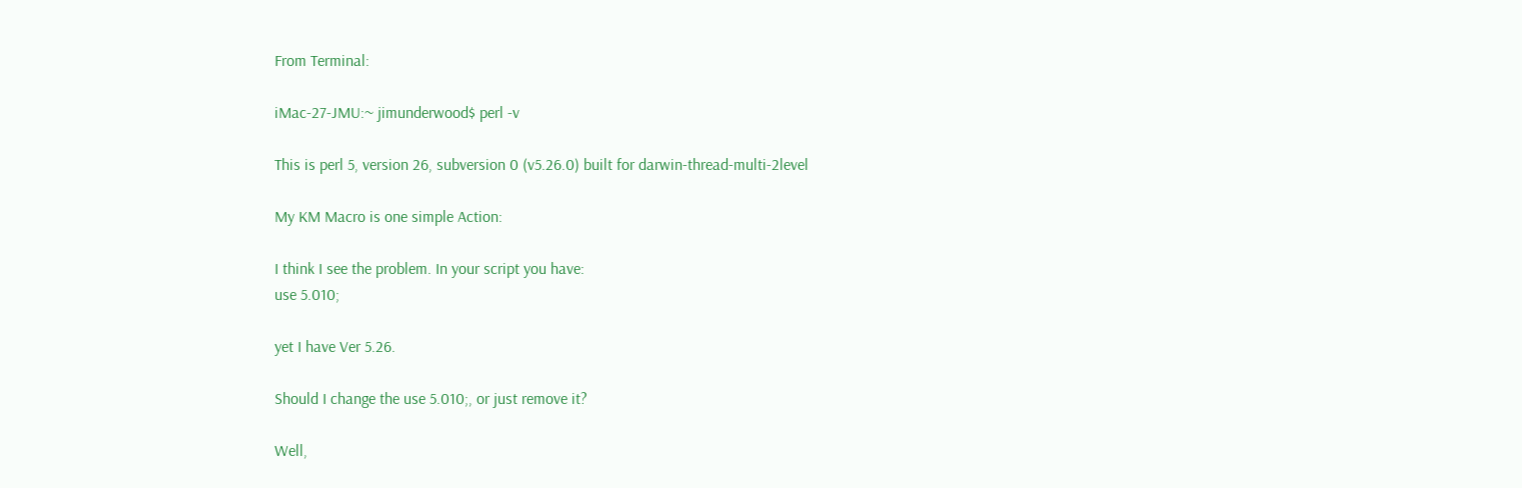From Terminal:

iMac-27-JMU:~ jimunderwood$ perl -v

This is perl 5, version 26, subversion 0 (v5.26.0) built for darwin-thread-multi-2level

My KM Macro is one simple Action:

I think I see the problem. In your script you have:
use 5.010;

yet I have Ver 5.26.

Should I change the use 5.010;, or just remove it?

Well,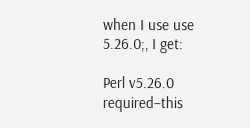when I use use 5.26.0;, I get:

Perl v5.26.0 required–this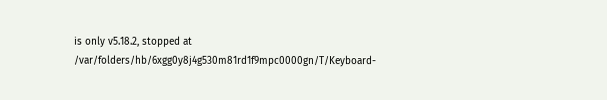is only v5.18.2, stopped at /var/folders/hb/6xgg0y8j4g530m81rd1f9mpc0000gn/T/Keyboard-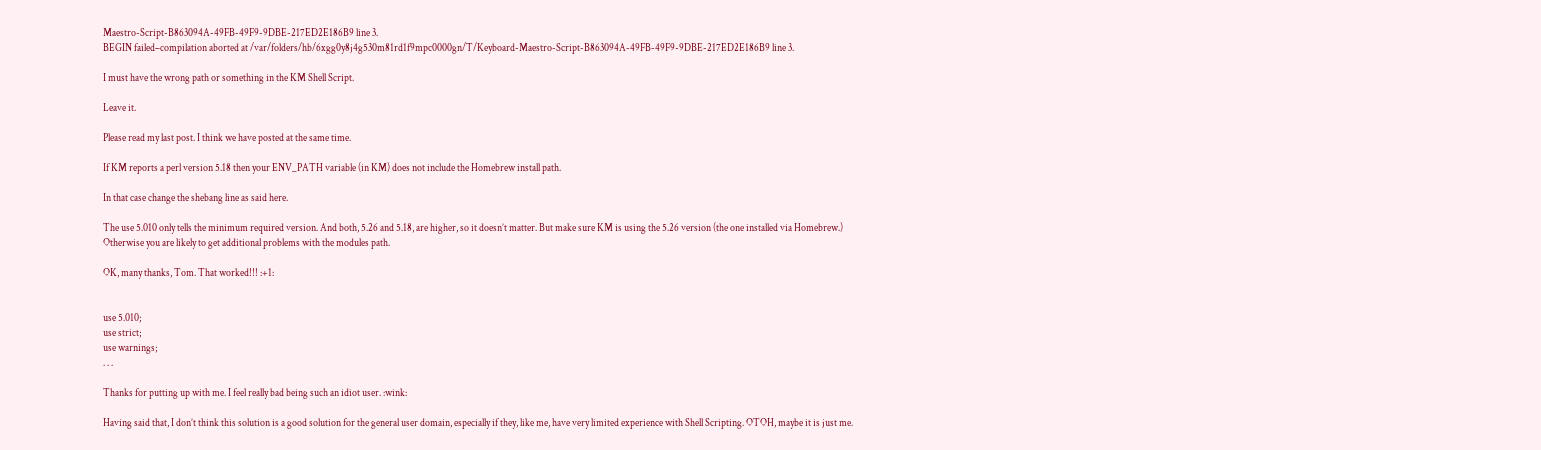Maestro-Script-B863094A-49FB-49F9-9DBE-217ED2E186B9 line 3.
BEGIN failed–compilation aborted at /var/folders/hb/6xgg0y8j4g530m81rd1f9mpc0000gn/T/Keyboard-Maestro-Script-B863094A-49FB-49F9-9DBE-217ED2E186B9 line 3.

I must have the wrong path or something in the KM Shell Script.

Leave it.

Please read my last post. I think we have posted at the same time.

If KM reports a perl version 5.18 then your ENV_PATH variable (in KM) does not include the Homebrew install path.

In that case change the shebang line as said here.

The use 5.010 only tells the minimum required version. And both, 5.26 and 5.18, are higher, so it doesn’t matter. But make sure KM is using the 5.26 version (the one installed via Homebrew.) Otherwise you are likely to get additional problems with the modules path.

OK, many thanks, Tom. That worked!!! :+1:


use 5.010;
use strict;
use warnings;
. . .

Thanks for putting up with me. I feel really bad being such an idiot user. :wink:

Having said that, I don’t think this solution is a good solution for the general user domain, especially if they, like me, have very limited experience with Shell Scripting. OTOH, maybe it is just me.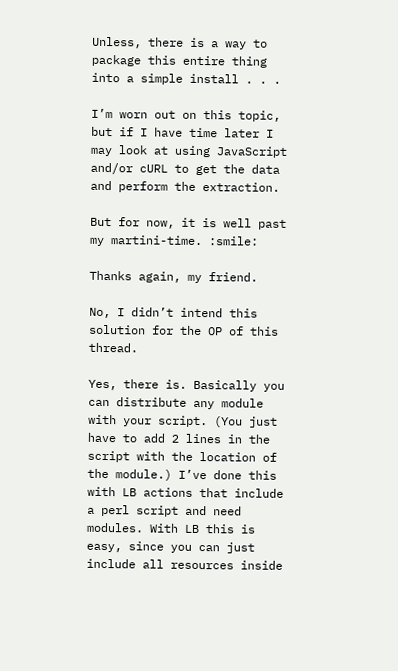Unless, there is a way to package this entire thing into a simple install . . .

I’m worn out on this topic, but if I have time later I may look at using JavaScript and/or cURL to get the data and perform the extraction.

But for now, it is well past my martini-time. :smile:

Thanks again, my friend.

No, I didn’t intend this solution for the OP of this thread.

Yes, there is. Basically you can distribute any module with your script. (You just have to add 2 lines in the script with the location of the module.) I’ve done this with LB actions that include a perl script and need modules. With LB this is easy, since you can just include all resources inside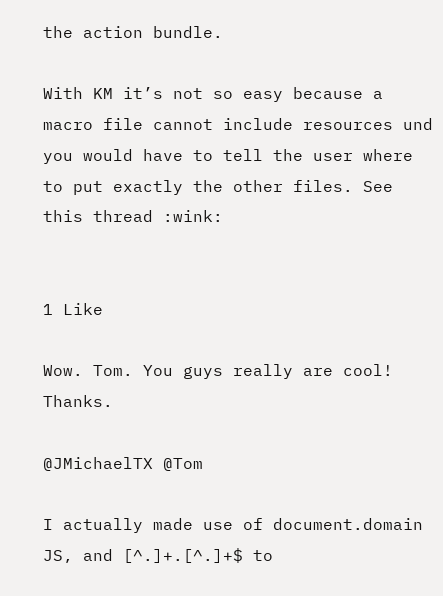the action bundle.

With KM it’s not so easy because a macro file cannot include resources und you would have to tell the user where to put exactly the other files. See this thread :wink:


1 Like

Wow. Tom. You guys really are cool! Thanks.

@JMichaelTX @Tom

I actually made use of document.domain JS, and [^.]+.[^.]+$ to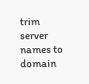trim server names to domain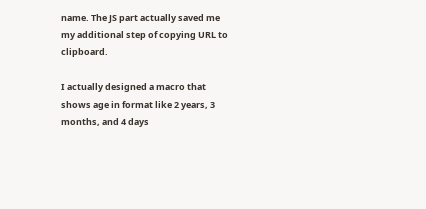name. The JS part actually saved me my additional step of copying URL to clipboard.

I actually designed a macro that shows age in format like 2 years, 3 months, and 4 days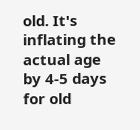old. It's inflating the actual age by 4-5 days for old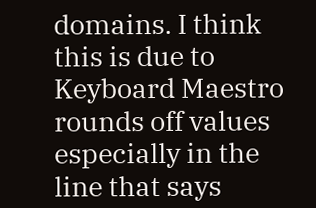domains. I think this is due to Keyboard Maestro rounds off values especially in the line that says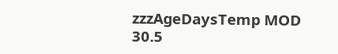zzzAgeDaysTemp MOD 30.5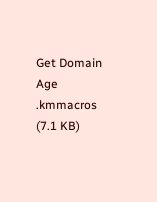Get Domain Age .kmmacros (7.1 KB)